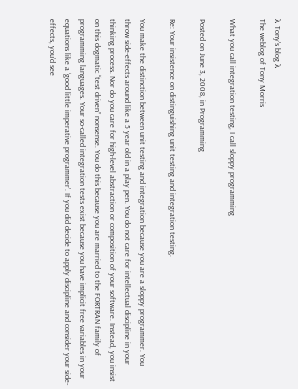λ Tony's blog λ
The weblog of Tony Morris

What you call integration testing, I call sloppy programming

Posted on June 3, 2008, in Programming

Re: Your insistence on distinguishing unit testing and integration testing.

You make the distinction between unit testing and integration because you are a sloppy programmer. You throw side-effects around like a 5 year old in a play pen. You do not care for intellectual discipline in your thinking process. Nor do you care for high-level abstraction or composition of your software. Instead, you insist on this dogmatic “test driven” nonsense. You do this because you are married to the FORTRAN family of programming languages. Your so-called integration tests exist because you have implicit free variables in your equations like a ‘good little imperative programmer’. If you did decide to apply discipline and consider your side-effects, you’d see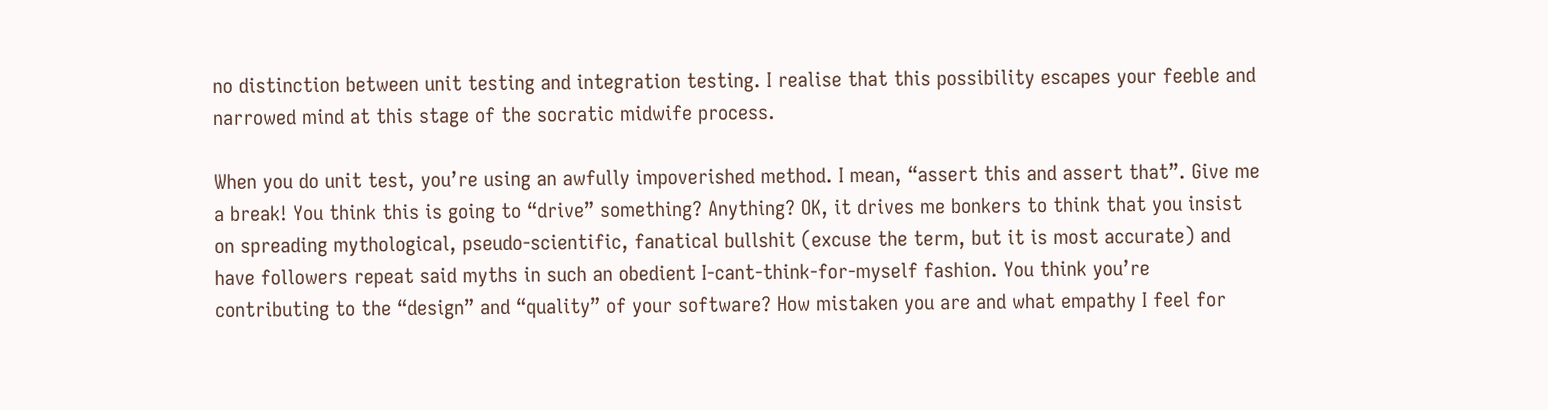no distinction between unit testing and integration testing. I realise that this possibility escapes your feeble and narrowed mind at this stage of the socratic midwife process.

When you do unit test, you’re using an awfully impoverished method. I mean, “assert this and assert that”. Give me a break! You think this is going to “drive” something? Anything? OK, it drives me bonkers to think that you insist on spreading mythological, pseudo-scientific, fanatical bullshit (excuse the term, but it is most accurate) and have followers repeat said myths in such an obedient I-cant-think-for-myself fashion. You think you’re contributing to the “design” and “quality” of your software? How mistaken you are and what empathy I feel for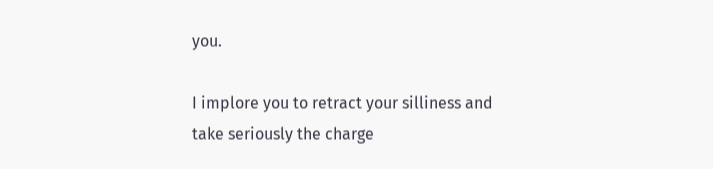you.

I implore you to retract your silliness and take seriously the charge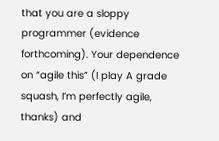that you are a sloppy programmer (evidence forthcoming). Your dependence on “agile this” (I play A grade squash, I’m perfectly agile, thanks) and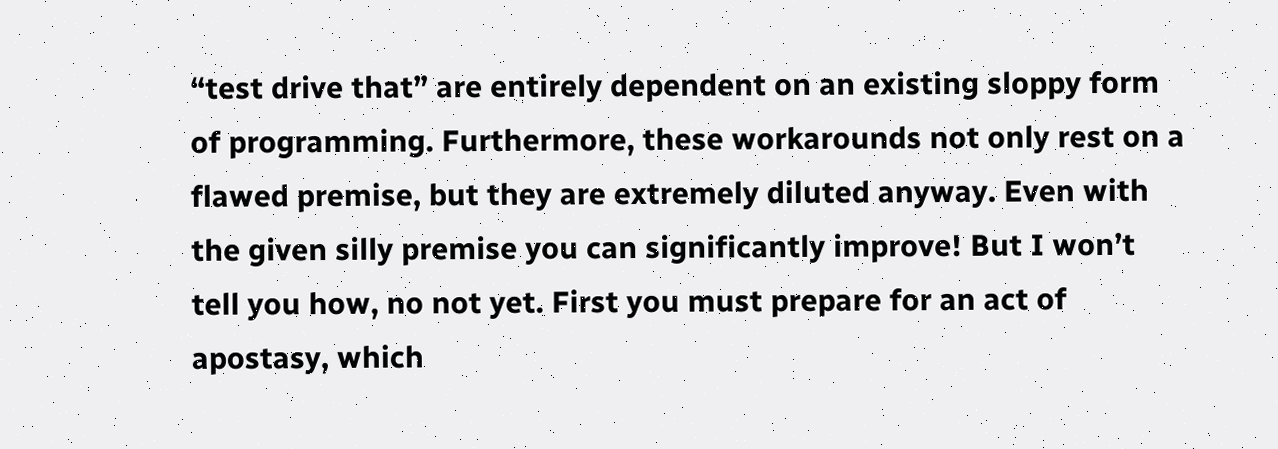“test drive that” are entirely dependent on an existing sloppy form of programming. Furthermore, these workarounds not only rest on a flawed premise, but they are extremely diluted anyway. Even with the given silly premise you can significantly improve! But I won’t tell you how, no not yet. First you must prepare for an act of apostasy, which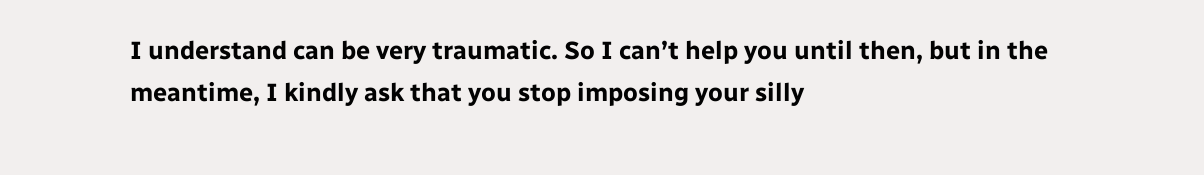I understand can be very traumatic. So I can’t help you until then, but in the meantime, I kindly ask that you stop imposing your silly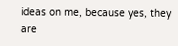ideas on me, because yes, they are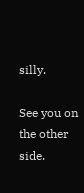silly.

See you on the other side.